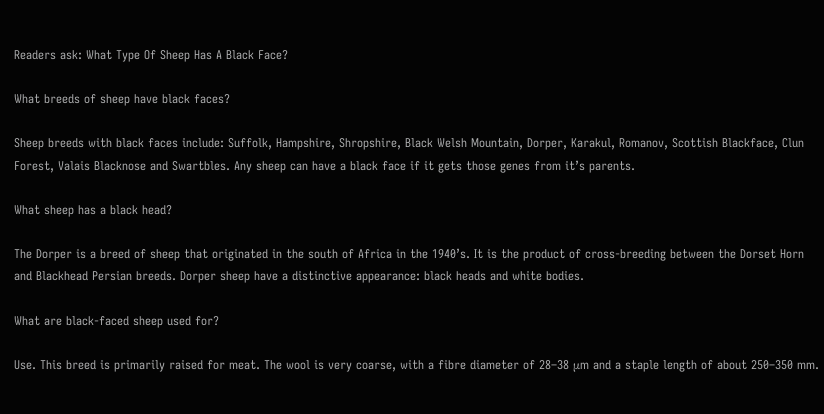Readers ask: What Type Of Sheep Has A Black Face?

What breeds of sheep have black faces?

Sheep breeds with black faces include: Suffolk, Hampshire, Shropshire, Black Welsh Mountain, Dorper, Karakul, Romanov, Scottish Blackface, Clun Forest, Valais Blacknose and Swartbles. Any sheep can have a black face if it gets those genes from it’s parents.

What sheep has a black head?

The Dorper is a breed of sheep that originated in the south of Africa in the 1940’s. It is the product of cross-breeding between the Dorset Horn and Blackhead Persian breeds. Dorper sheep have a distinctive appearance: black heads and white bodies.

What are black-faced sheep used for?

Use. This breed is primarily raised for meat. The wool is very coarse, with a fibre diameter of 28–38 μm and a staple length of about 250–350 mm.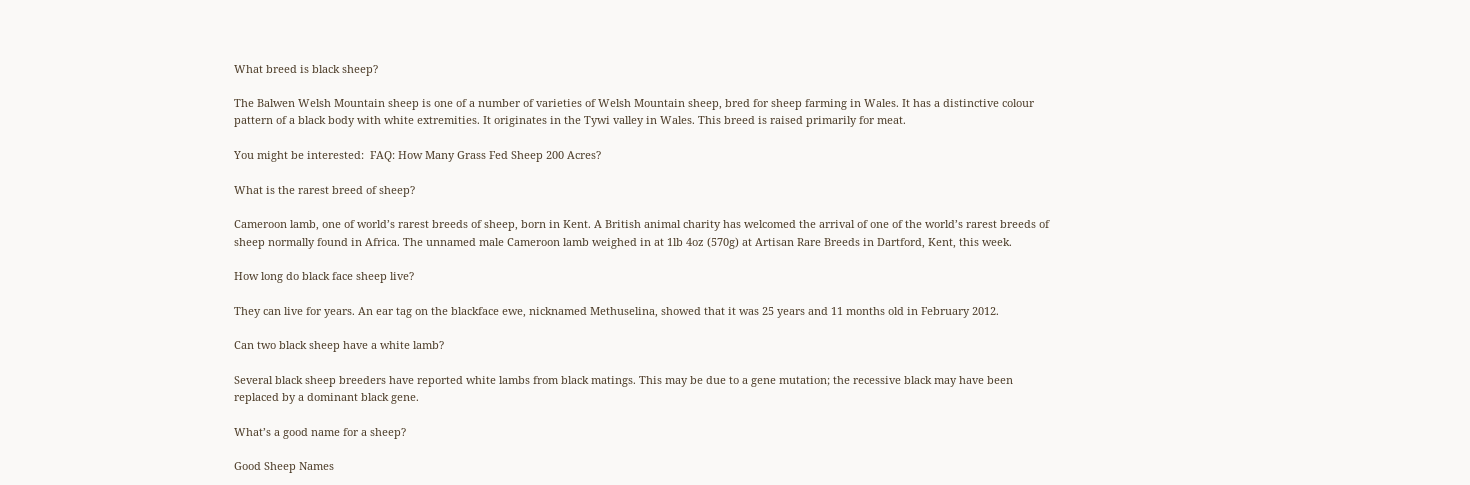What breed is black sheep?

The Balwen Welsh Mountain sheep is one of a number of varieties of Welsh Mountain sheep, bred for sheep farming in Wales. It has a distinctive colour pattern of a black body with white extremities. It originates in the Tywi valley in Wales. This breed is raised primarily for meat.

You might be interested:  FAQ: How Many Grass Fed Sheep 200 Acres?

What is the rarest breed of sheep?

Cameroon lamb, one of world’s rarest breeds of sheep, born in Kent. A British animal charity has welcomed the arrival of one of the world’s rarest breeds of sheep normally found in Africa. The unnamed male Cameroon lamb weighed in at 1lb 4oz (570g) at Artisan Rare Breeds in Dartford, Kent, this week.

How long do black face sheep live?

They can live for years. An ear tag on the blackface ewe, nicknamed Methuselina, showed that it was 25 years and 11 months old in February 2012.

Can two black sheep have a white lamb?

Several black sheep breeders have reported white lambs from black matings. This may be due to a gene mutation; the recessive black may have been replaced by a dominant black gene.

What’s a good name for a sheep?

Good Sheep Names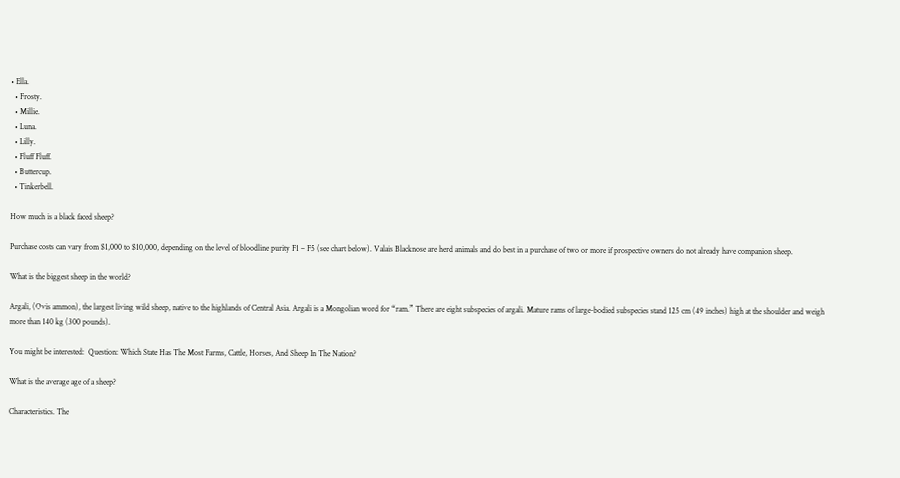• Ella.
  • Frosty.
  • Millie.
  • Luna.
  • Lilly.
  • Fluff Fluff.
  • Buttercup.
  • Tinkerbell.

How much is a black faced sheep?

Purchase costs can vary from $1,000 to $10,000, depending on the level of bloodline purity F1 – F5 (see chart below). Valais Blacknose are herd animals and do best in a purchase of two or more if prospective owners do not already have companion sheep.

What is the biggest sheep in the world?

Argali, (Ovis ammon), the largest living wild sheep, native to the highlands of Central Asia. Argali is a Mongolian word for “ram.” There are eight subspecies of argali. Mature rams of large-bodied subspecies stand 125 cm (49 inches) high at the shoulder and weigh more than 140 kg (300 pounds).

You might be interested:  Question: Which State Has The Most Farms, Cattle, Horses, And Sheep In The Nation?

What is the average age of a sheep?

Characteristics. The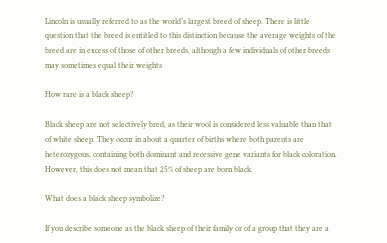Lincoln is usually referred to as the world’s largest breed of sheep. There is little question that the breed is entitled to this distinction because the average weights of the breed are in excess of those of other breeds, although a few individuals of other breeds may sometimes equal their weights

How rare is a black sheep?

Black sheep are not selectively bred, as their wool is considered less valuable than that of white sheep. They occur in about a quarter of births where both parents are heterozygous, containing both dominant and recessive gene variants for black coloration. However, this does not mean that 25% of sheep are born black.

What does a black sheep symbolize?

If you describe someone as the black sheep of their family or of a group that they are a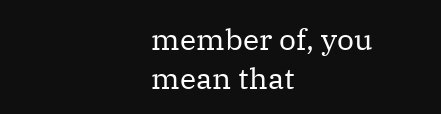member of, you mean that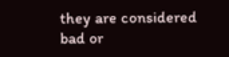they are considered bad or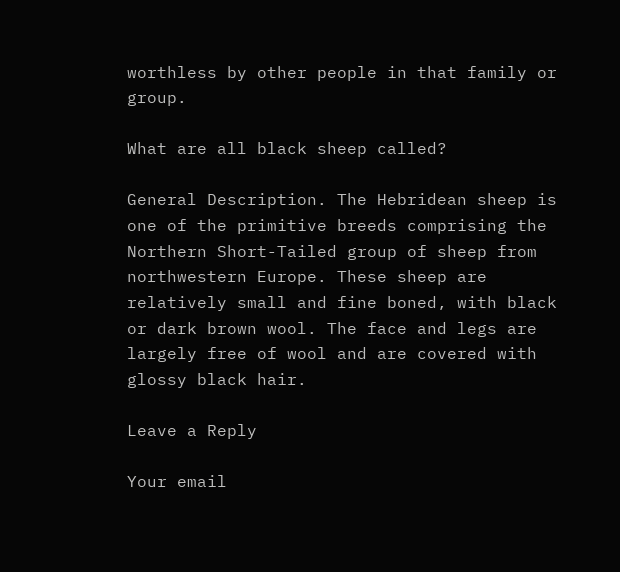worthless by other people in that family or group.

What are all black sheep called?

General Description. The Hebridean sheep is one of the primitive breeds comprising the Northern Short-Tailed group of sheep from northwestern Europe. These sheep are relatively small and fine boned, with black or dark brown wool. The face and legs are largely free of wool and are covered with glossy black hair.

Leave a Reply

Your email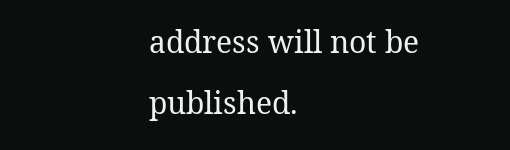address will not be published.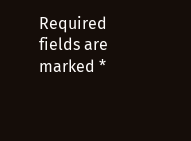Required fields are marked *